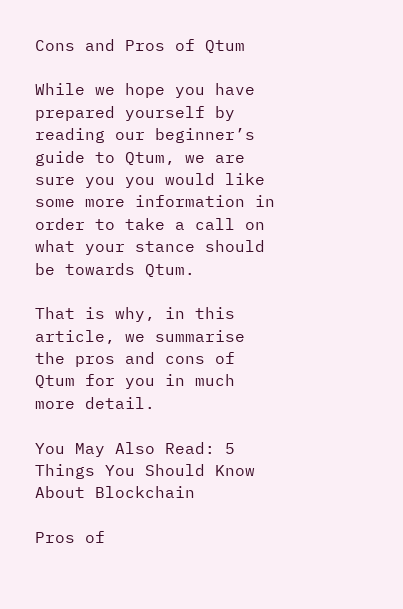Cons and Pros of Qtum

While we hope you have prepared yourself by reading our beginner’s guide to Qtum, we are sure you you would like some more information in order to take a call on what your stance should be towards Qtum.

That is why, in this article, we summarise the pros and cons of Qtum for you in much more detail.

You May Also Read: 5 Things You Should Know About Blockchain

Pros of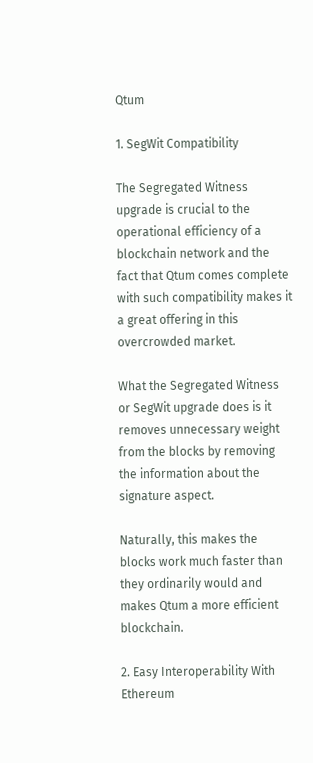Qtum

1. SegWit Compatibility

The Segregated Witness upgrade is crucial to the operational efficiency of a blockchain network and the fact that Qtum comes complete with such compatibility makes it a great offering in this overcrowded market.

What the Segregated Witness or SegWit upgrade does is it removes unnecessary weight from the blocks by removing the information about the signature aspect.

Naturally, this makes the blocks work much faster than they ordinarily would and makes Qtum a more efficient blockchain.

2. Easy Interoperability With Ethereum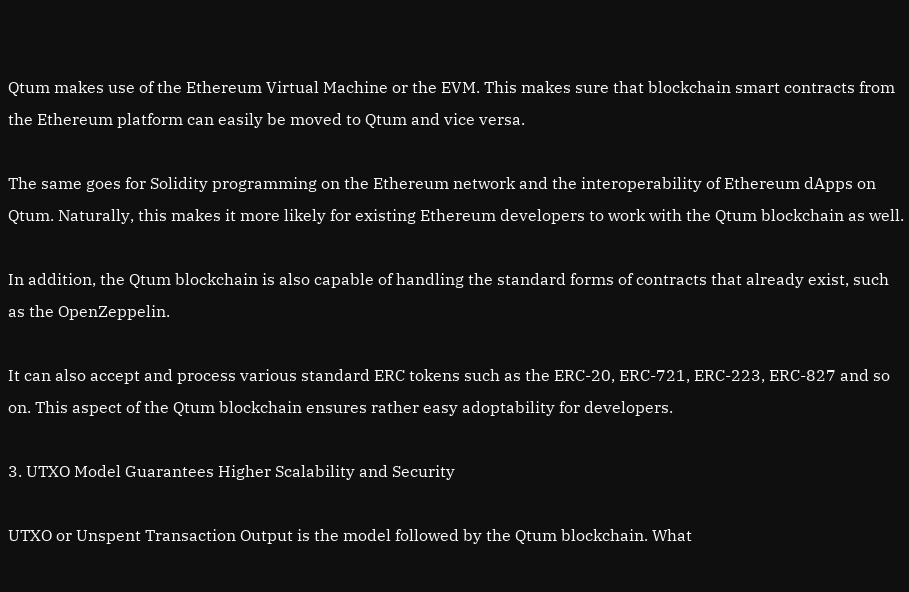Qtum makes use of the Ethereum Virtual Machine or the EVM. This makes sure that blockchain smart contracts from the Ethereum platform can easily be moved to Qtum and vice versa.

The same goes for Solidity programming on the Ethereum network and the interoperability of Ethereum dApps on Qtum. Naturally, this makes it more likely for existing Ethereum developers to work with the Qtum blockchain as well.

In addition, the Qtum blockchain is also capable of handling the standard forms of contracts that already exist, such as the OpenZeppelin.

It can also accept and process various standard ERC tokens such as the ERC-20, ERC-721, ERC-223, ERC-827 and so on. This aspect of the Qtum blockchain ensures rather easy adoptability for developers.

3. UTXO Model Guarantees Higher Scalability and Security

UTXO or Unspent Transaction Output is the model followed by the Qtum blockchain. What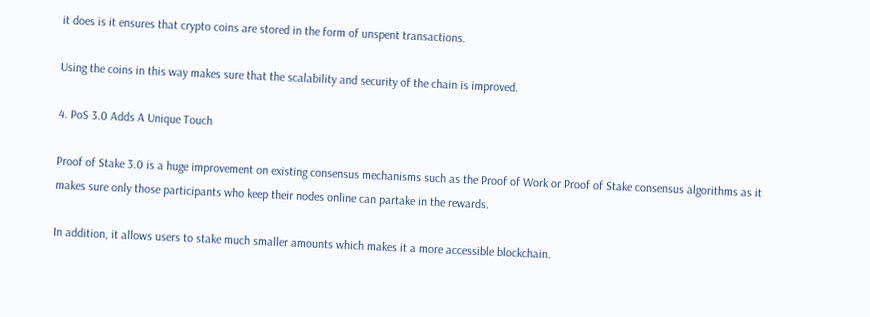it does is it ensures that crypto coins are stored in the form of unspent transactions.

Using the coins in this way makes sure that the scalability and security of the chain is improved.

4. PoS 3.0 Adds A Unique Touch

Proof of Stake 3.0 is a huge improvement on existing consensus mechanisms such as the Proof of Work or Proof of Stake consensus algorithms as it makes sure only those participants who keep their nodes online can partake in the rewards.

In addition, it allows users to stake much smaller amounts which makes it a more accessible blockchain.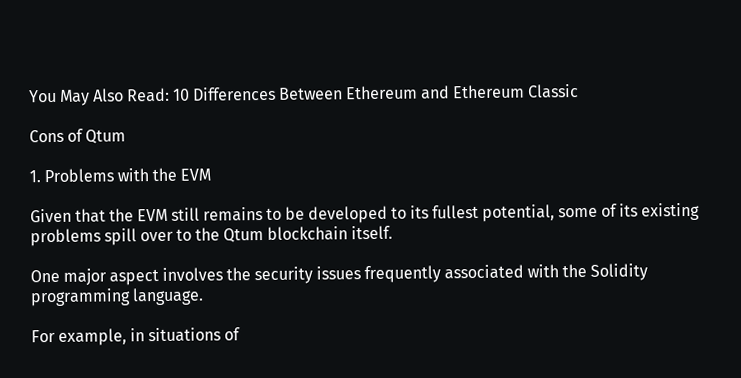You May Also Read: 10 Differences Between Ethereum and Ethereum Classic

Cons of Qtum

1. Problems with the EVM

Given that the EVM still remains to be developed to its fullest potential, some of its existing problems spill over to the Qtum blockchain itself.

One major aspect involves the security issues frequently associated with the Solidity programming language.

For example, in situations of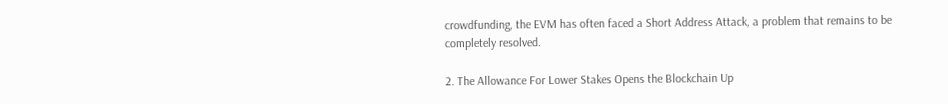crowdfunding, the EVM has often faced a Short Address Attack, a problem that remains to be completely resolved.

2. The Allowance For Lower Stakes Opens the Blockchain Up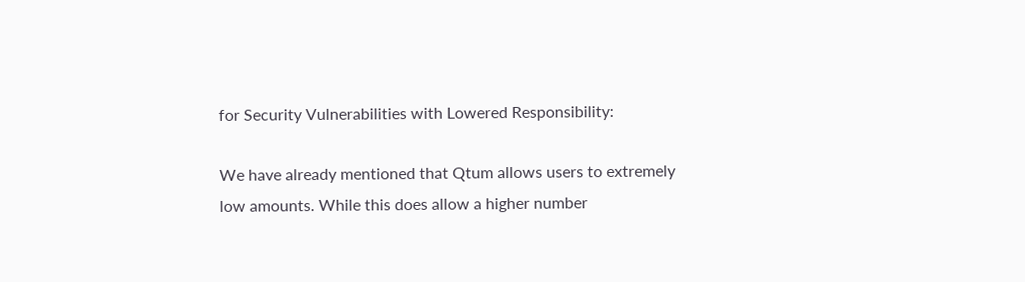for Security Vulnerabilities with Lowered Responsibility:

We have already mentioned that Qtum allows users to extremely low amounts. While this does allow a higher number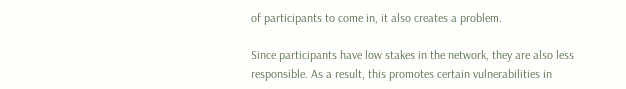of participants to come in, it also creates a problem.

Since participants have low stakes in the network, they are also less responsible. As a result, this promotes certain vulnerabilities in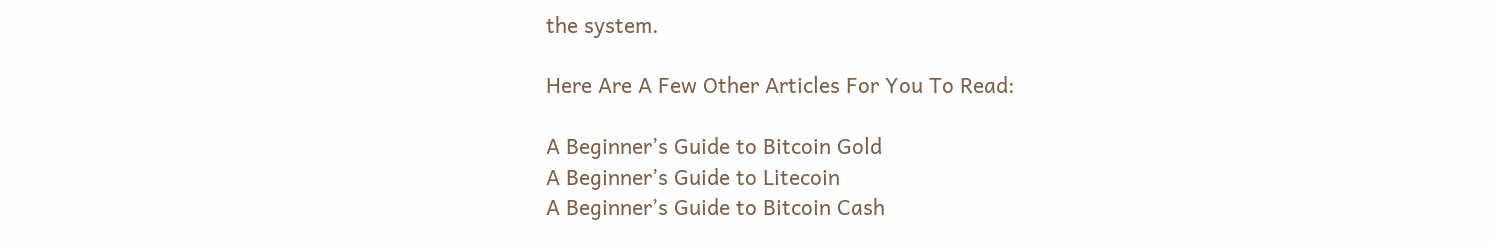the system.

Here Are A Few Other Articles For You To Read:

A Beginner’s Guide to Bitcoin Gold
A Beginner’s Guide to Litecoin
A Beginner’s Guide to Bitcoin Cash